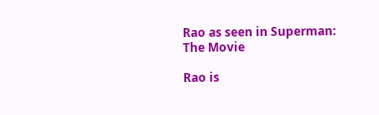Rao as seen in Superman: The Movie

Rao is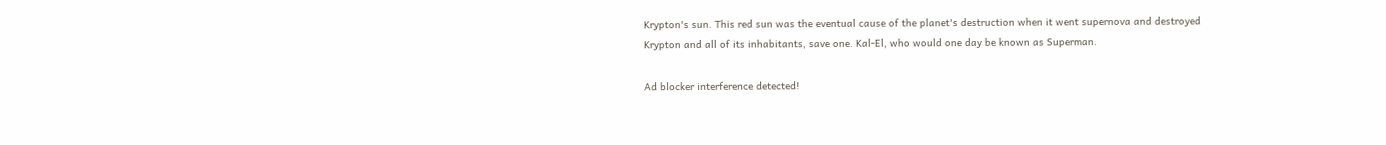Krypton's sun. This red sun was the eventual cause of the planet's destruction when it went supernova and destroyed Krypton and all of its inhabitants, save one. Kal-El, who would one day be known as Superman.

Ad blocker interference detected!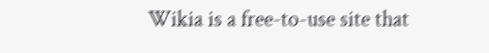Wikia is a free-to-use site that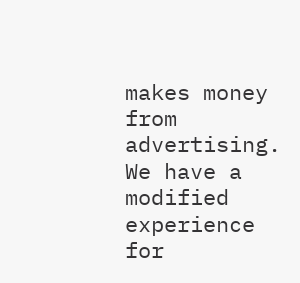makes money from advertising. We have a modified experience for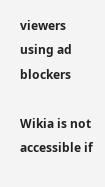viewers using ad blockers

Wikia is not accessible if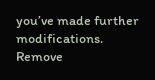you’ve made further modifications. Remove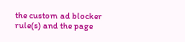the custom ad blocker rule(s) and the page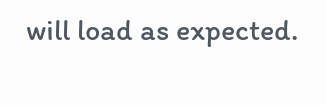will load as expected.